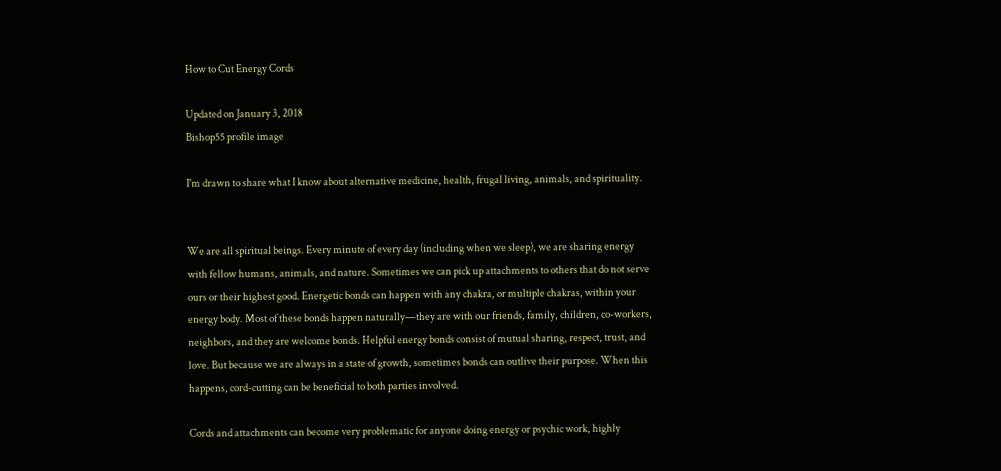How to Cut Energy Cords

Updated on January 3, 2018
Bishop55 profile image

I'm drawn to share what I know about alternative medicine, health, frugal living, animals, and spirituality.


We are all spiritual beings. Every minute of every day (including when we sleep), we are sharing energy with fellow humans, animals, and nature. Sometimes we can pick up attachments to others that do not serve ours or their highest good. Energetic bonds can happen with any chakra, or multiple chakras, within your energy body. Most of these bonds happen naturally—they are with our friends, family, children, co-workers, neighbors, and they are welcome bonds. Helpful energy bonds consist of mutual sharing, respect, trust, and love. But because we are always in a state of growth, sometimes bonds can outlive their purpose. When this happens, cord-cutting can be beneficial to both parties involved.

Cords and attachments can become very problematic for anyone doing energy or psychic work, highly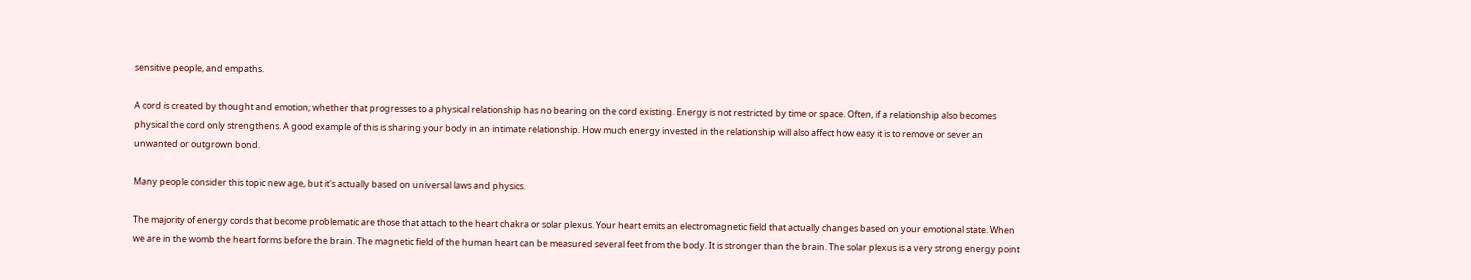sensitive people, and empaths.

A cord is created by thought and emotion; whether that progresses to a physical relationship has no bearing on the cord existing. Energy is not restricted by time or space. Often, if a relationship also becomes physical the cord only strengthens. A good example of this is sharing your body in an intimate relationship. How much energy invested in the relationship will also affect how easy it is to remove or sever an unwanted or outgrown bond.

Many people consider this topic new age, but it's actually based on universal laws and physics.

The majority of energy cords that become problematic are those that attach to the heart chakra or solar plexus. Your heart emits an electromagnetic field that actually changes based on your emotional state. When we are in the womb the heart forms before the brain. The magnetic field of the human heart can be measured several feet from the body. It is stronger than the brain. The solar plexus is a very strong energy point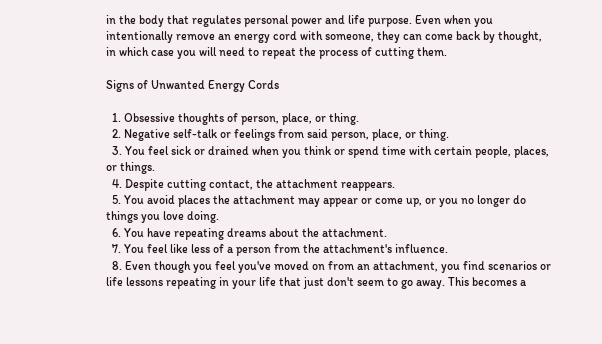in the body that regulates personal power and life purpose. Even when you intentionally remove an energy cord with someone, they can come back by thought, in which case you will need to repeat the process of cutting them.

Signs of Unwanted Energy Cords

  1. Obsessive thoughts of person, place, or thing.
  2. Negative self-talk or feelings from said person, place, or thing.
  3. You feel sick or drained when you think or spend time with certain people, places, or things.
  4. Despite cutting contact, the attachment reappears.
  5. You avoid places the attachment may appear or come up, or you no longer do things you love doing.
  6. You have repeating dreams about the attachment.
  7. You feel like less of a person from the attachment's influence.
  8. Even though you feel you've moved on from an attachment, you find scenarios or life lessons repeating in your life that just don't seem to go away. This becomes a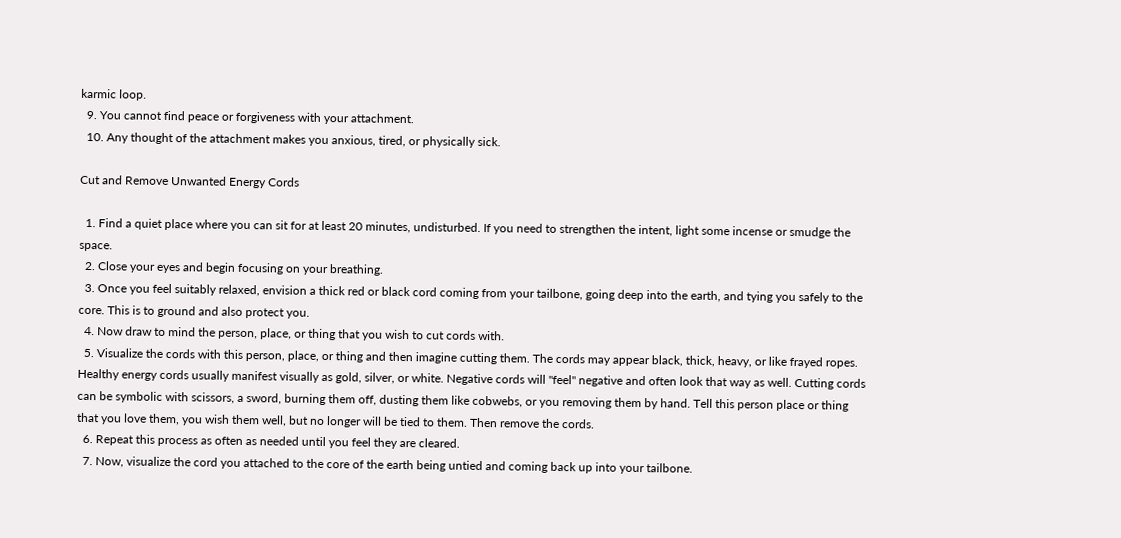karmic loop.
  9. You cannot find peace or forgiveness with your attachment.
  10. Any thought of the attachment makes you anxious, tired, or physically sick.

Cut and Remove Unwanted Energy Cords

  1. Find a quiet place where you can sit for at least 20 minutes, undisturbed. If you need to strengthen the intent, light some incense or smudge the space.
  2. Close your eyes and begin focusing on your breathing.
  3. Once you feel suitably relaxed, envision a thick red or black cord coming from your tailbone, going deep into the earth, and tying you safely to the core. This is to ground and also protect you.
  4. Now draw to mind the person, place, or thing that you wish to cut cords with.
  5. Visualize the cords with this person, place, or thing and then imagine cutting them. The cords may appear black, thick, heavy, or like frayed ropes. Healthy energy cords usually manifest visually as gold, silver, or white. Negative cords will "feel" negative and often look that way as well. Cutting cords can be symbolic with scissors, a sword, burning them off, dusting them like cobwebs, or you removing them by hand. Tell this person place or thing that you love them, you wish them well, but no longer will be tied to them. Then remove the cords.
  6. Repeat this process as often as needed until you feel they are cleared.
  7. Now, visualize the cord you attached to the core of the earth being untied and coming back up into your tailbone.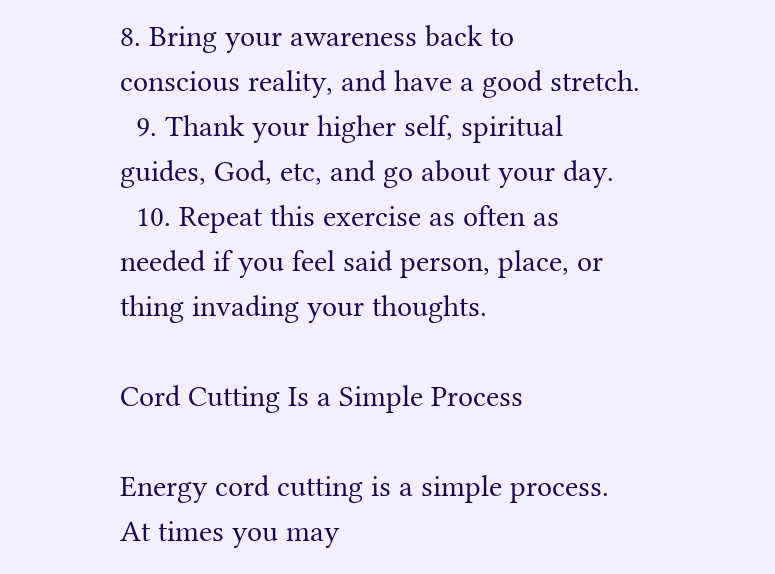8. Bring your awareness back to conscious reality, and have a good stretch.
  9. Thank your higher self, spiritual guides, God, etc, and go about your day.
  10. Repeat this exercise as often as needed if you feel said person, place, or thing invading your thoughts.

Cord Cutting Is a Simple Process

Energy cord cutting is a simple process. At times you may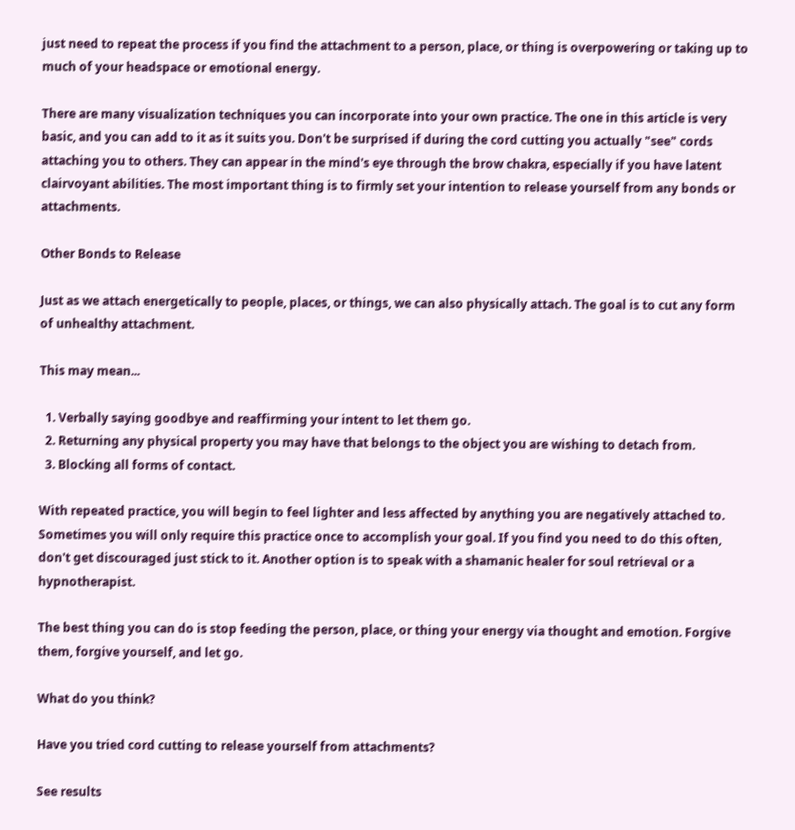just need to repeat the process if you find the attachment to a person, place, or thing is overpowering or taking up to much of your headspace or emotional energy.

There are many visualization techniques you can incorporate into your own practice. The one in this article is very basic, and you can add to it as it suits you. Don't be surprised if during the cord cutting you actually "see" cords attaching you to others. They can appear in the mind's eye through the brow chakra, especially if you have latent clairvoyant abilities. The most important thing is to firmly set your intention to release yourself from any bonds or attachments.

Other Bonds to Release

Just as we attach energetically to people, places, or things, we can also physically attach. The goal is to cut any form of unhealthy attachment.

This may mean...

  1. Verbally saying goodbye and reaffirming your intent to let them go.
  2. Returning any physical property you may have that belongs to the object you are wishing to detach from.
  3. Blocking all forms of contact.

With repeated practice, you will begin to feel lighter and less affected by anything you are negatively attached to. Sometimes you will only require this practice once to accomplish your goal. If you find you need to do this often, don't get discouraged just stick to it. Another option is to speak with a shamanic healer for soul retrieval or a hypnotherapist.

The best thing you can do is stop feeding the person, place, or thing your energy via thought and emotion. Forgive them, forgive yourself, and let go.

What do you think?

Have you tried cord cutting to release yourself from attachments?

See results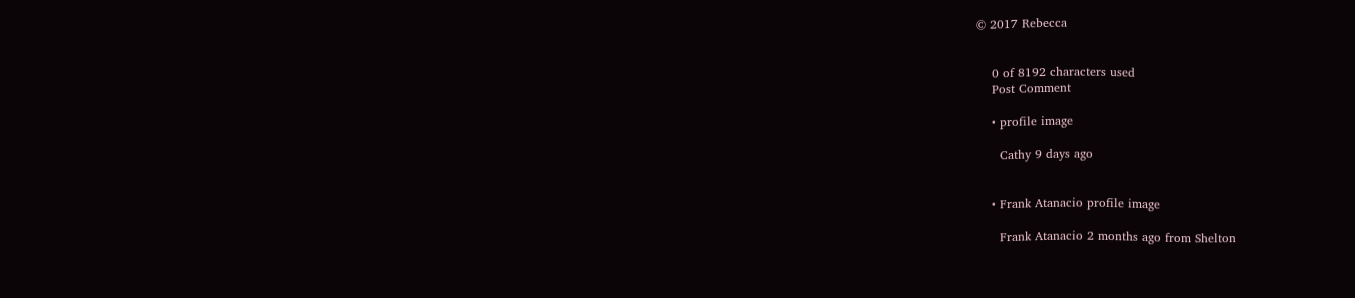© 2017 Rebecca


    0 of 8192 characters used
    Post Comment

    • profile image

      Cathy 9 days ago


    • Frank Atanacio profile image

      Frank Atanacio 2 months ago from Shelton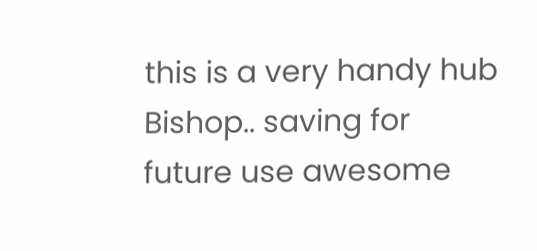this is a very handy hub Bishop.. saving for future use awesome